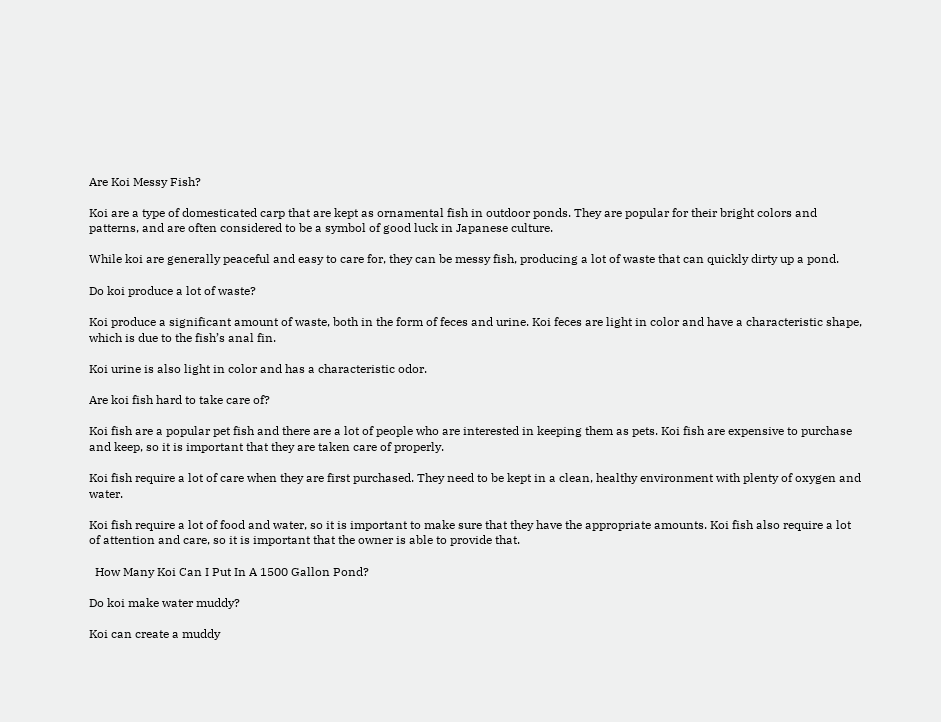Are Koi Messy Fish?

Koi are a type of domesticated carp that are kept as ornamental fish in outdoor ponds. They are popular for their bright colors and patterns, and are often considered to be a symbol of good luck in Japanese culture.

While koi are generally peaceful and easy to care for, they can be messy fish, producing a lot of waste that can quickly dirty up a pond.

Do koi produce a lot of waste?

Koi produce a significant amount of waste, both in the form of feces and urine. Koi feces are light in color and have a characteristic shape, which is due to the fish’s anal fin.

Koi urine is also light in color and has a characteristic odor.

Are koi fish hard to take care of?

Koi fish are a popular pet fish and there are a lot of people who are interested in keeping them as pets. Koi fish are expensive to purchase and keep, so it is important that they are taken care of properly.

Koi fish require a lot of care when they are first purchased. They need to be kept in a clean, healthy environment with plenty of oxygen and water.

Koi fish require a lot of food and water, so it is important to make sure that they have the appropriate amounts. Koi fish also require a lot of attention and care, so it is important that the owner is able to provide that.

  How Many Koi Can I Put In A 1500 Gallon Pond?

Do koi make water muddy?

Koi can create a muddy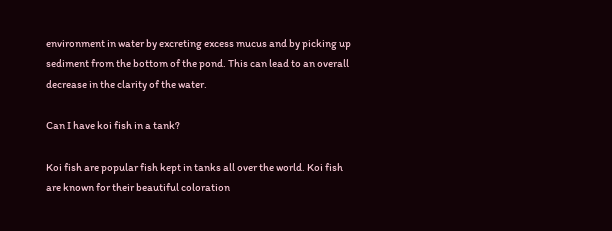environment in water by excreting excess mucus and by picking up sediment from the bottom of the pond. This can lead to an overall decrease in the clarity of the water.

Can I have koi fish in a tank?

Koi fish are popular fish kept in tanks all over the world. Koi fish are known for their beautiful coloration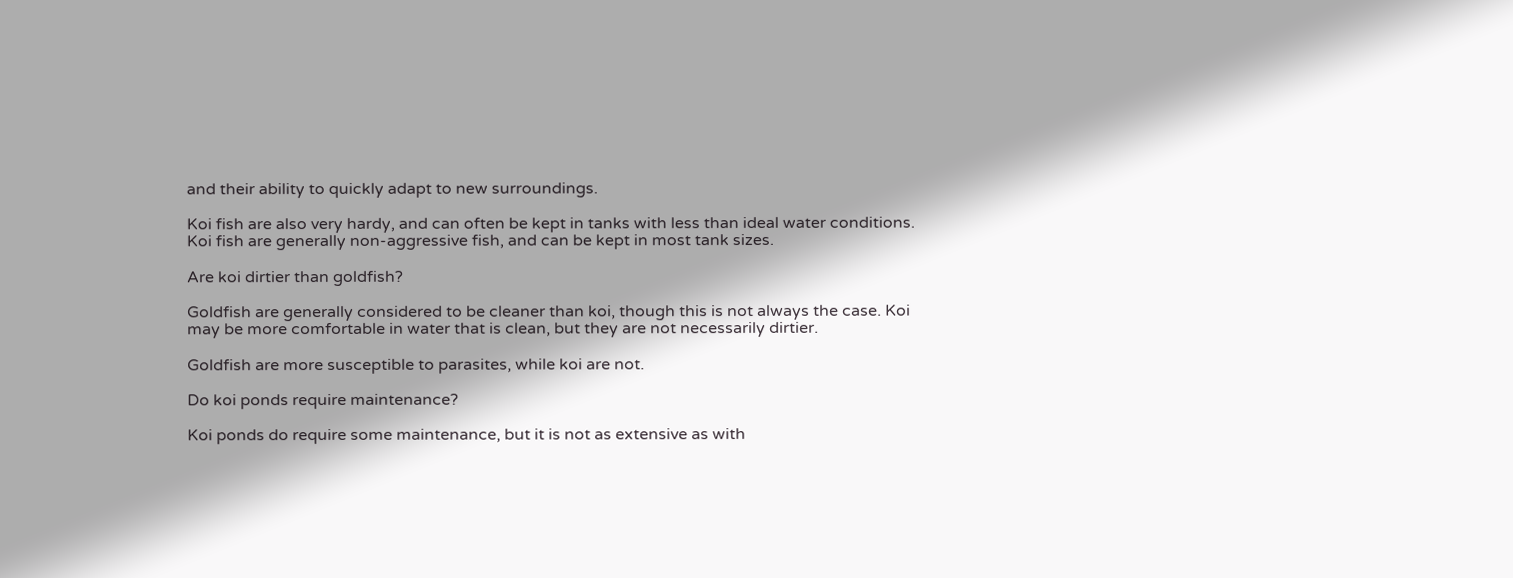and their ability to quickly adapt to new surroundings.

Koi fish are also very hardy, and can often be kept in tanks with less than ideal water conditions. Koi fish are generally non-aggressive fish, and can be kept in most tank sizes.

Are koi dirtier than goldfish?

Goldfish are generally considered to be cleaner than koi, though this is not always the case. Koi may be more comfortable in water that is clean, but they are not necessarily dirtier.

Goldfish are more susceptible to parasites, while koi are not.

Do koi ponds require maintenance?

Koi ponds do require some maintenance, but it is not as extensive as with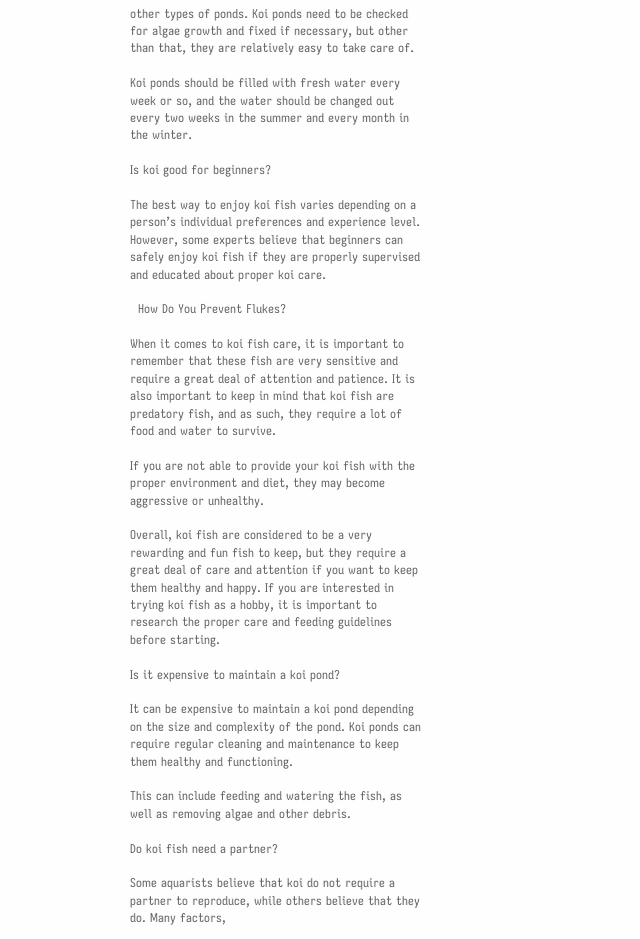other types of ponds. Koi ponds need to be checked for algae growth and fixed if necessary, but other than that, they are relatively easy to take care of.

Koi ponds should be filled with fresh water every week or so, and the water should be changed out every two weeks in the summer and every month in the winter.

Is koi good for beginners?

The best way to enjoy koi fish varies depending on a person’s individual preferences and experience level. However, some experts believe that beginners can safely enjoy koi fish if they are properly supervised and educated about proper koi care.

  How Do You Prevent Flukes?

When it comes to koi fish care, it is important to remember that these fish are very sensitive and require a great deal of attention and patience. It is also important to keep in mind that koi fish are predatory fish, and as such, they require a lot of food and water to survive.

If you are not able to provide your koi fish with the proper environment and diet, they may become aggressive or unhealthy.

Overall, koi fish are considered to be a very rewarding and fun fish to keep, but they require a great deal of care and attention if you want to keep them healthy and happy. If you are interested in trying koi fish as a hobby, it is important to research the proper care and feeding guidelines before starting.

Is it expensive to maintain a koi pond?

It can be expensive to maintain a koi pond depending on the size and complexity of the pond. Koi ponds can require regular cleaning and maintenance to keep them healthy and functioning.

This can include feeding and watering the fish, as well as removing algae and other debris.

Do koi fish need a partner?

Some aquarists believe that koi do not require a partner to reproduce, while others believe that they do. Many factors,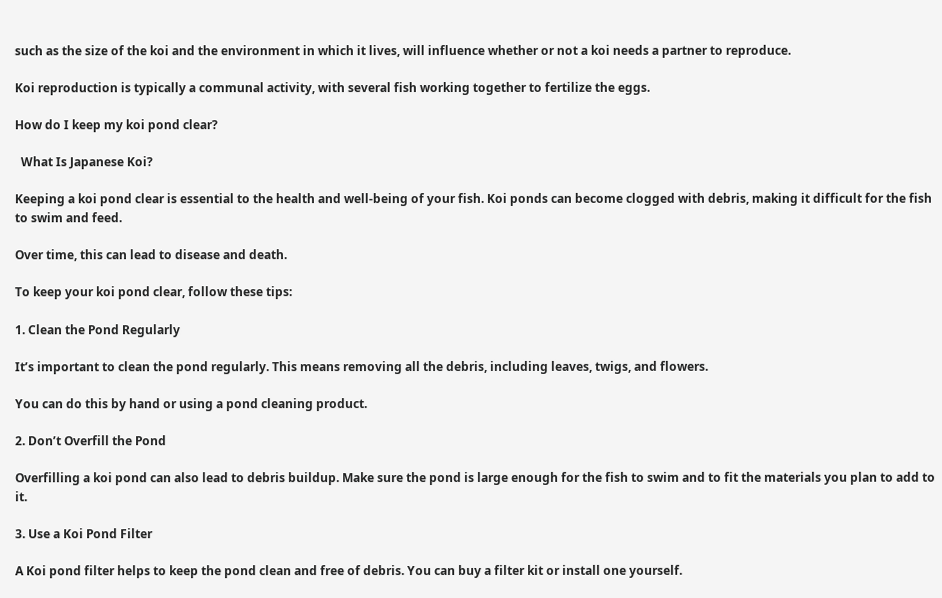such as the size of the koi and the environment in which it lives, will influence whether or not a koi needs a partner to reproduce.

Koi reproduction is typically a communal activity, with several fish working together to fertilize the eggs.

How do I keep my koi pond clear?

  What Is Japanese Koi?

Keeping a koi pond clear is essential to the health and well-being of your fish. Koi ponds can become clogged with debris, making it difficult for the fish to swim and feed.

Over time, this can lead to disease and death.

To keep your koi pond clear, follow these tips:

1. Clean the Pond Regularly

It’s important to clean the pond regularly. This means removing all the debris, including leaves, twigs, and flowers.

You can do this by hand or using a pond cleaning product.

2. Don’t Overfill the Pond

Overfilling a koi pond can also lead to debris buildup. Make sure the pond is large enough for the fish to swim and to fit the materials you plan to add to it.

3. Use a Koi Pond Filter

A Koi pond filter helps to keep the pond clean and free of debris. You can buy a filter kit or install one yourself.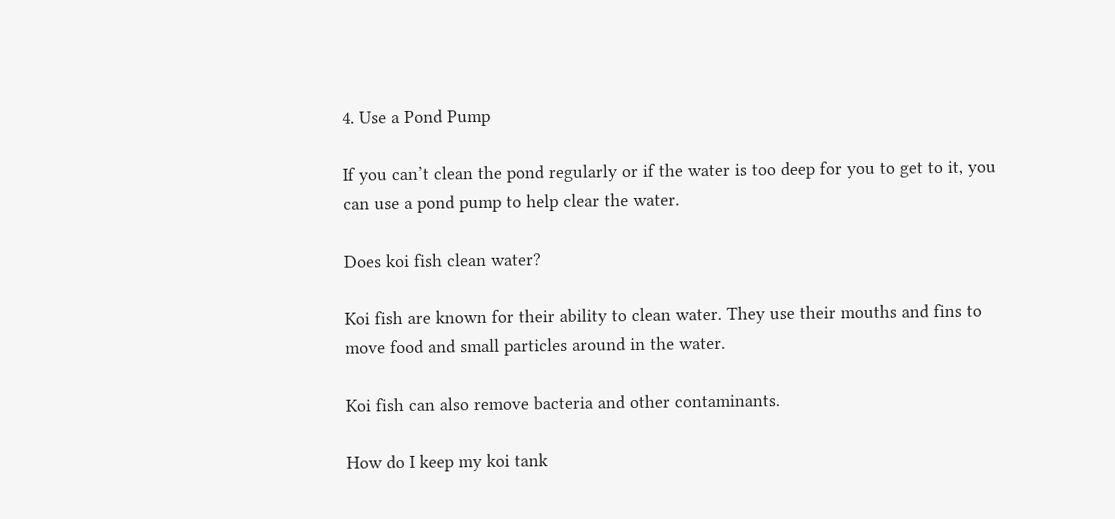4. Use a Pond Pump

If you can’t clean the pond regularly or if the water is too deep for you to get to it, you can use a pond pump to help clear the water.

Does koi fish clean water?

Koi fish are known for their ability to clean water. They use their mouths and fins to move food and small particles around in the water.

Koi fish can also remove bacteria and other contaminants.

How do I keep my koi tank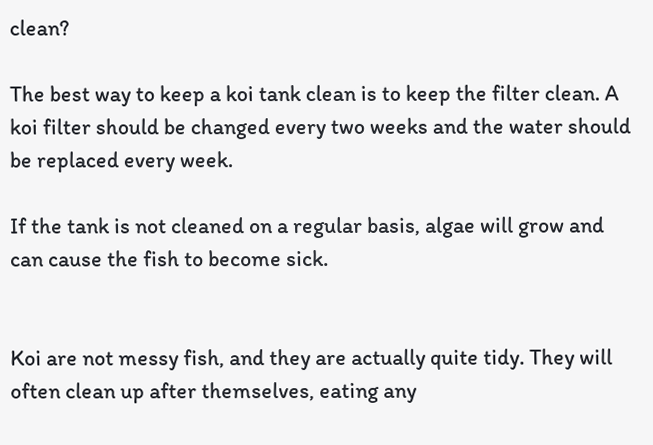clean?

The best way to keep a koi tank clean is to keep the filter clean. A koi filter should be changed every two weeks and the water should be replaced every week.

If the tank is not cleaned on a regular basis, algae will grow and can cause the fish to become sick.


Koi are not messy fish, and they are actually quite tidy. They will often clean up after themselves, eating any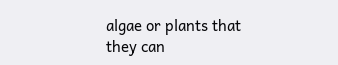algae or plants that they can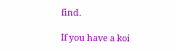find.

If you have a koi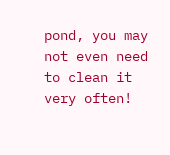pond, you may not even need to clean it very often!